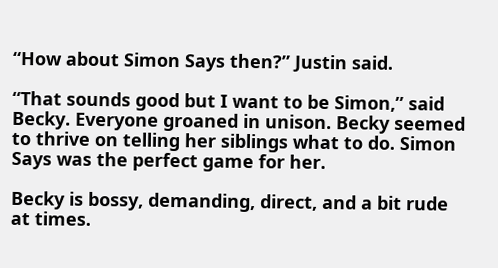“How about Simon Says then?” Justin said.

“That sounds good but I want to be Simon,” said Becky. Everyone groaned in unison. Becky seemed to thrive on telling her siblings what to do. Simon Says was the perfect game for her.

Becky is bossy, demanding, direct, and a bit rude at times.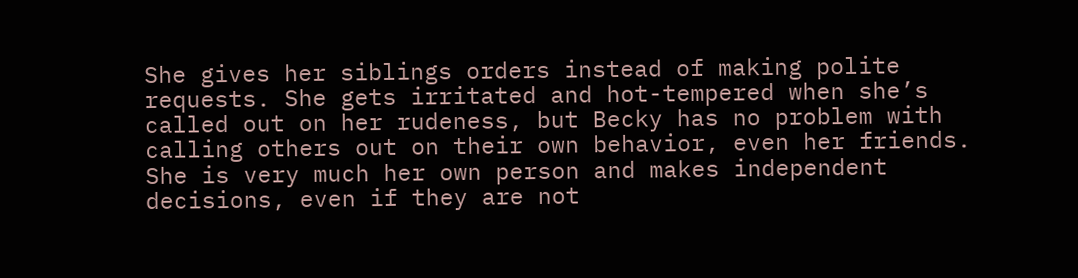She gives her siblings orders instead of making polite requests. She gets irritated and hot-tempered when she’s called out on her rudeness, but Becky has no problem with calling others out on their own behavior, even her friends. She is very much her own person and makes independent decisions, even if they are not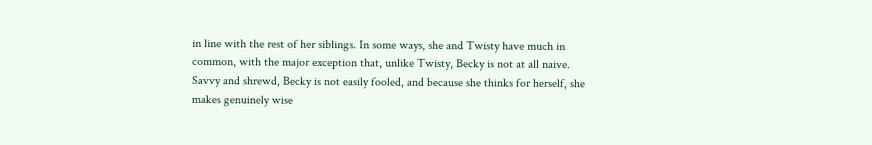in line with the rest of her siblings. In some ways, she and Twisty have much in common, with the major exception that, unlike Twisty, Becky is not at all naive. Savvy and shrewd, Becky is not easily fooled, and because she thinks for herself, she makes genuinely wise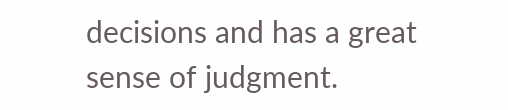decisions and has a great sense of judgment.